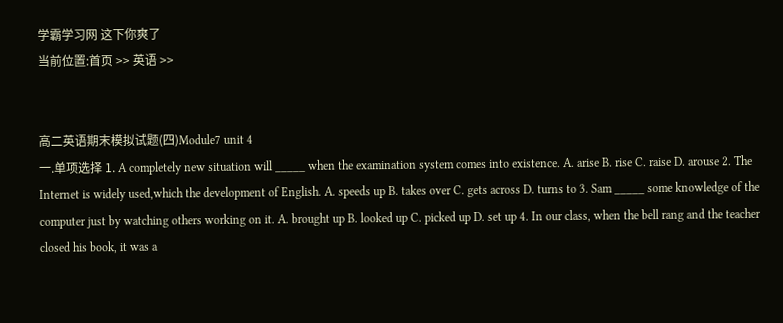学霸学习网 这下你爽了
当前位置:首页 >> 英语 >>


高二英语期末模拟试题(四)Module7 unit 4
一.单项选择 1. A completely new situation will _____ when the examination system comes into existence. A. arise B. rise C. raise D. arouse 2. The Internet is widely used,which the development of English. A. speeds up B. takes over C. gets across D. turns to 3. Sam _____ some knowledge of the computer just by watching others working on it. A. brought up B. looked up C. picked up D. set up 4. In our class, when the bell rang and the teacher closed his book, it was a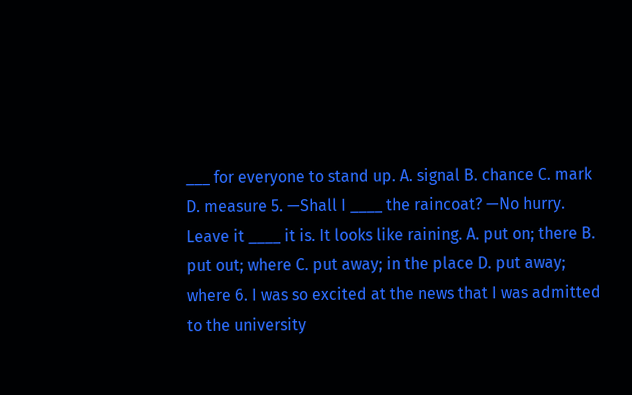___ for everyone to stand up. A. signal B. chance C. mark D. measure 5. —Shall I ____ the raincoat? —No hurry. Leave it ____ it is. It looks like raining. A. put on; there B. put out; where C. put away; in the place D. put away; where 6. I was so excited at the news that I was admitted to the university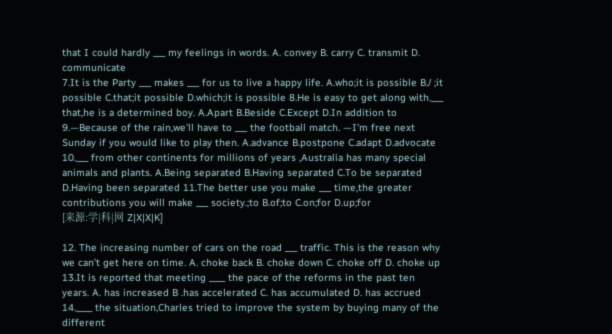that I could hardly ___ my feelings in words. A. convey B. carry C. transmit D. communicate
7.It is the Party ___ makes ___ for us to live a happy life. A.who;it is possible B./ ;it possible C.that;it possible D.which;it is possible 8.He is easy to get along with.___ that,he is a determined boy. A.Apart B.Beside C.Except D.In addition to 9.—Because of the rain,we'll have to ___ the football match. —I'm free next Sunday if you would like to play then. A.advance B.postpone C.adapt D.advocate 10.___ from other continents for millions of years ,Australia has many special animals and plants. A.Being separated B.Having separated C.To be separated D.Having been separated 11.The better use you make ___ time,the greater contributions you will make ___ society.;to B.of;to C.on;for D.up;for
[来源:学|科|网 Z|X|X|K]

12. The increasing number of cars on the road ___ traffic. This is the reason why we can’t get here on time. A. choke back B. choke down C. choke off D. choke up 13.It is reported that meeting ____ the pace of the reforms in the past ten years. A. has increased B .has accelerated C. has accumulated D. has accrued 14.____ the situation,Charles tried to improve the system by buying many of the different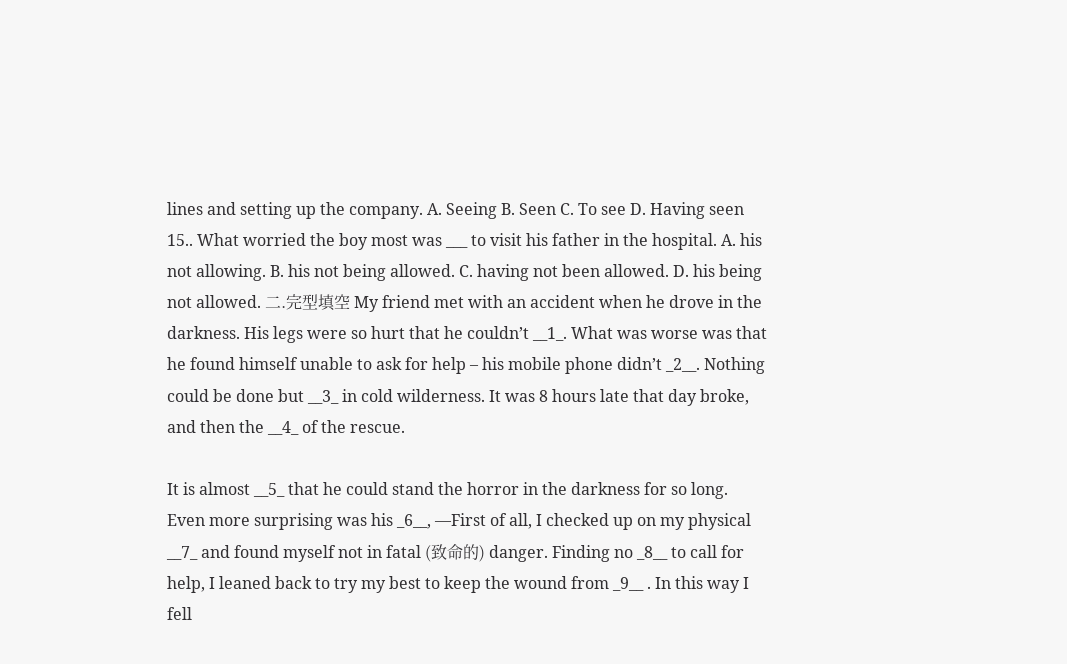lines and setting up the company. A. Seeing B. Seen C. To see D. Having seen 15.. What worried the boy most was ___ to visit his father in the hospital. A. his not allowing. B. his not being allowed. C. having not been allowed. D. his being not allowed. 二.完型填空 My friend met with an accident when he drove in the darkness. His legs were so hurt that he couldn’t __1_. What was worse was that he found himself unable to ask for help – his mobile phone didn’t _2__. Nothing could be done but __3_ in cold wilderness. It was 8 hours late that day broke, and then the __4_ of the rescue.

It is almost __5_ that he could stand the horror in the darkness for so long. Even more surprising was his _6__, ―First of all, I checked up on my physical __7_ and found myself not in fatal (致命的) danger. Finding no _8__ to call for help, I leaned back to try my best to keep the wound from _9__ . In this way I fell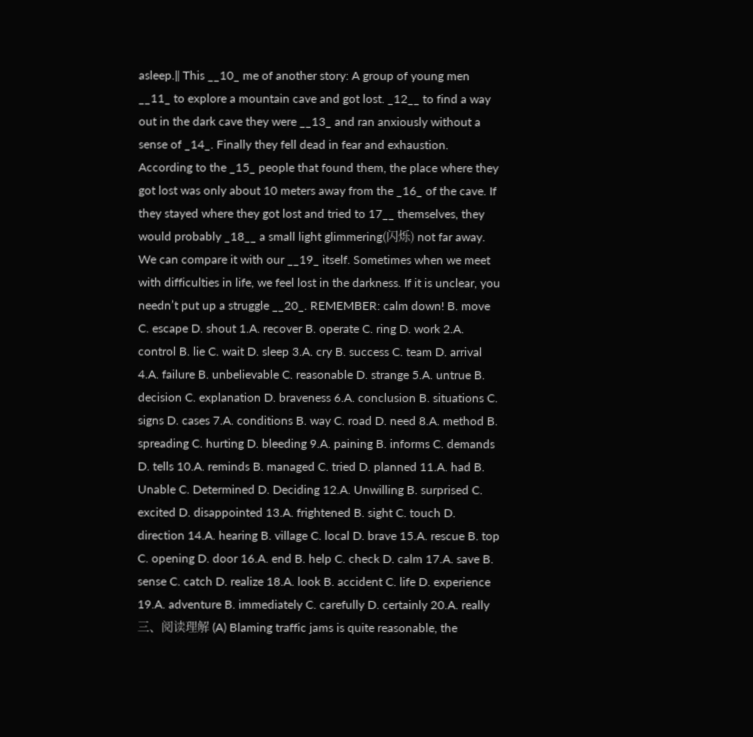asleep.‖ This __10_ me of another story: A group of young men __11_ to explore a mountain cave and got lost. _12__ to find a way out in the dark cave they were __13_ and ran anxiously without a sense of _14_. Finally they fell dead in fear and exhaustion. According to the _15_ people that found them, the place where they got lost was only about 10 meters away from the _16_ of the cave. If they stayed where they got lost and tried to 17__ themselves, they would probably _18__ a small light glimmering(闪烁) not far away. We can compare it with our __19_ itself. Sometimes when we meet with difficulties in life, we feel lost in the darkness. If it is unclear, you needn’t put up a struggle __20_. REMEMBER: calm down! B. move C. escape D. shout 1.A. recover B. operate C. ring D. work 2.A. control B. lie C. wait D. sleep 3.A. cry B. success C. team D. arrival 4.A. failure B. unbelievable C. reasonable D. strange 5.A. untrue B. decision C. explanation D. braveness 6.A. conclusion B. situations C. signs D. cases 7.A. conditions B. way C. road D. need 8.A. method B. spreading C. hurting D. bleeding 9.A. paining B. informs C. demands D. tells 10.A. reminds B. managed C. tried D. planned 11.A. had B. Unable C. Determined D. Deciding 12.A. Unwilling B. surprised C. excited D. disappointed 13.A. frightened B. sight C. touch D. direction 14.A. hearing B. village C. local D. brave 15.A. rescue B. top C. opening D. door 16.A. end B. help C. check D. calm 17.A. save B. sense C. catch D. realize 18.A. look B. accident C. life D. experience 19.A. adventure B. immediately C. carefully D. certainly 20.A. really 三、阅读理解 (A) Blaming traffic jams is quite reasonable, the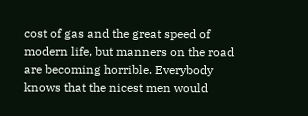cost of gas and the great speed of modern life, but manners on the road are becoming horrible. Everybody knows that the nicest men would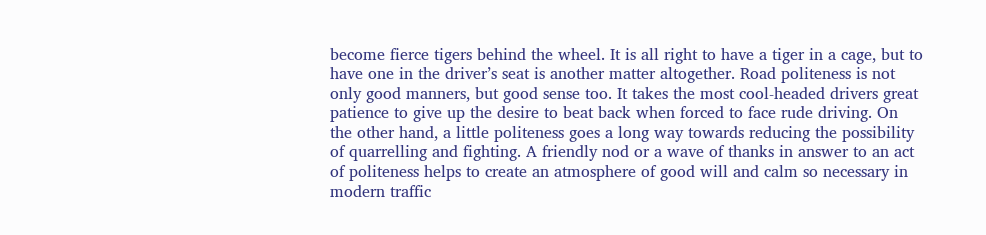become fierce tigers behind the wheel. It is all right to have a tiger in a cage, but to have one in the driver’s seat is another matter altogether. Road politeness is not only good manners, but good sense too. It takes the most cool-headed drivers great patience to give up the desire to beat back when forced to face rude driving. On the other hand, a little politeness goes a long way towards reducing the possibility of quarrelling and fighting. A friendly nod or a wave of thanks in answer to an act of politeness helps to create an atmosphere of good will and calm so necessary in modern traffic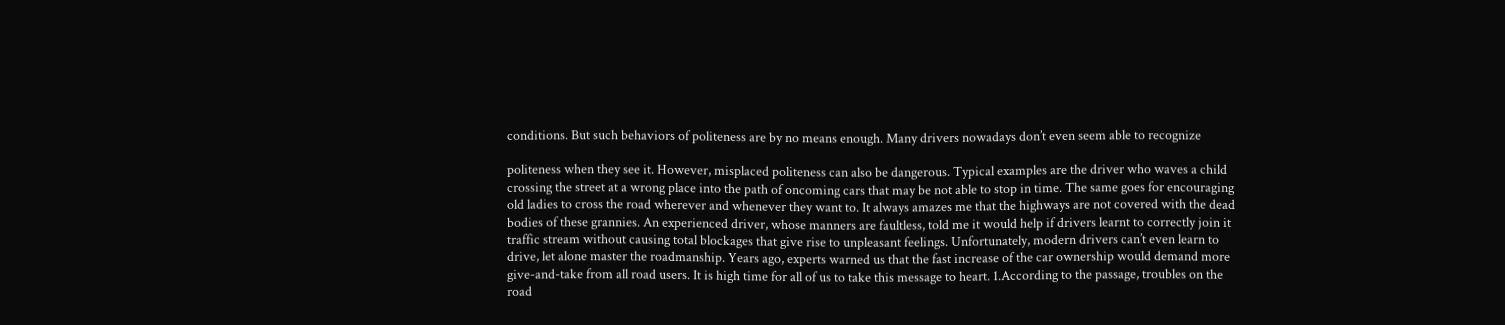conditions. But such behaviors of politeness are by no means enough. Many drivers nowadays don’t even seem able to recognize

politeness when they see it. However, misplaced politeness can also be dangerous. Typical examples are the driver who waves a child crossing the street at a wrong place into the path of oncoming cars that may be not able to stop in time. The same goes for encouraging old ladies to cross the road wherever and whenever they want to. It always amazes me that the highways are not covered with the dead bodies of these grannies. An experienced driver, whose manners are faultless, told me it would help if drivers learnt to correctly join it traffic stream without causing total blockages that give rise to unpleasant feelings. Unfortunately, modern drivers can’t even learn to drive, let alone master the roadmanship. Years ago, experts warned us that the fast increase of the car ownership would demand more give-and-take from all road users. It is high time for all of us to take this message to heart. 1.According to the passage, troubles on the road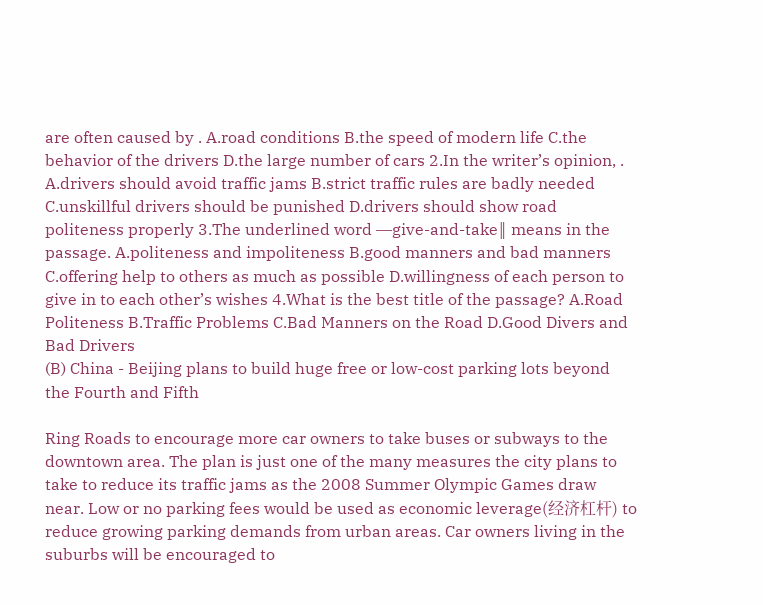are often caused by . A.road conditions B.the speed of modern life C.the behavior of the drivers D.the large number of cars 2.In the writer’s opinion, . A.drivers should avoid traffic jams B.strict traffic rules are badly needed C.unskillful drivers should be punished D.drivers should show road politeness properly 3.The underlined word ―give-and-take‖ means in the passage. A.politeness and impoliteness B.good manners and bad manners C.offering help to others as much as possible D.willingness of each person to give in to each other’s wishes 4.What is the best title of the passage? A.Road Politeness B.Traffic Problems C.Bad Manners on the Road D.Good Divers and Bad Drivers
(B) China - Beijing plans to build huge free or low-cost parking lots beyond the Fourth and Fifth

Ring Roads to encourage more car owners to take buses or subways to the downtown area. The plan is just one of the many measures the city plans to take to reduce its traffic jams as the 2008 Summer Olympic Games draw near. Low or no parking fees would be used as economic leverage(经济杠杆) to reduce growing parking demands from urban areas. Car owners living in the suburbs will be encouraged to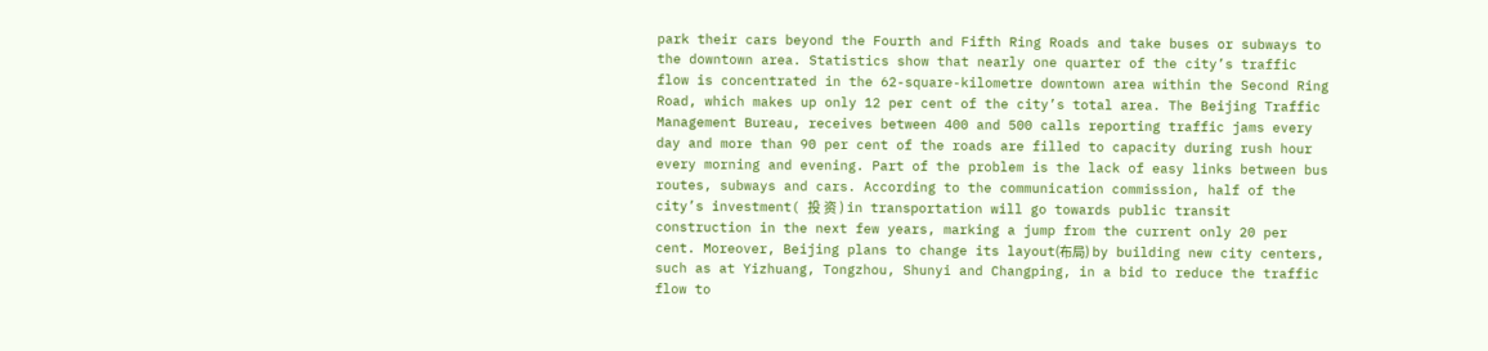park their cars beyond the Fourth and Fifth Ring Roads and take buses or subways to the downtown area. Statistics show that nearly one quarter of the city’s traffic flow is concentrated in the 62-square-kilometre downtown area within the Second Ring Road, which makes up only 12 per cent of the city’s total area. The Beijing Traffic Management Bureau, receives between 400 and 500 calls reporting traffic jams every day and more than 90 per cent of the roads are filled to capacity during rush hour every morning and evening. Part of the problem is the lack of easy links between bus routes, subways and cars. According to the communication commission, half of the city’s investment( 投 资 ) in transportation will go towards public transit construction in the next few years, marking a jump from the current only 20 per cent. Moreover, Beijing plans to change its layout(布局) by building new city centers, such as at Yizhuang, Tongzhou, Shunyi and Changping, in a bid to reduce the traffic flow to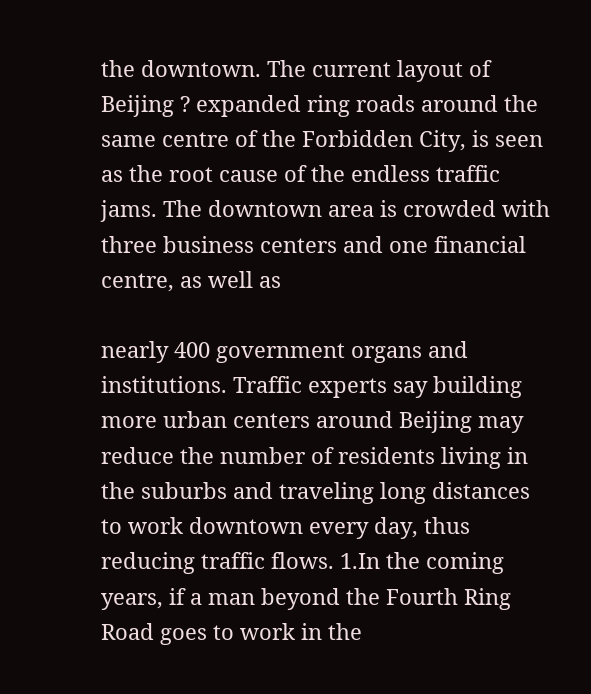the downtown. The current layout of Beijing ? expanded ring roads around the same centre of the Forbidden City, is seen as the root cause of the endless traffic jams. The downtown area is crowded with three business centers and one financial centre, as well as

nearly 400 government organs and institutions. Traffic experts say building more urban centers around Beijing may reduce the number of residents living in the suburbs and traveling long distances to work downtown every day, thus reducing traffic flows. 1.In the coming years, if a man beyond the Fourth Ring Road goes to work in the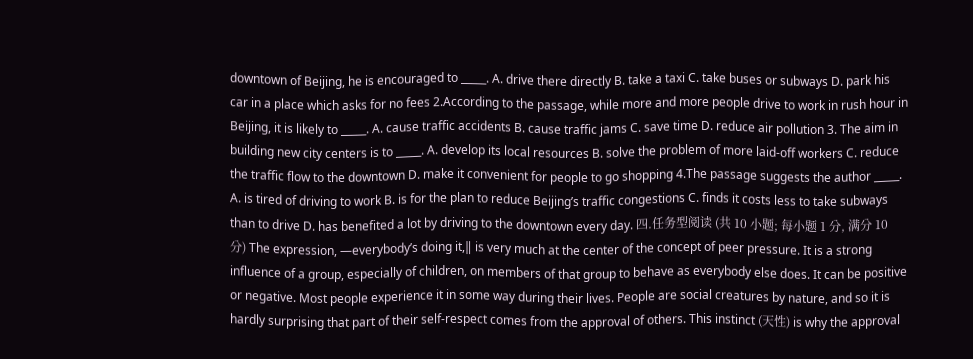downtown of Beijing, he is encouraged to _____. A. drive there directly B. take a taxi C. take buses or subways D. park his car in a place which asks for no fees 2.According to the passage, while more and more people drive to work in rush hour in Beijing, it is likely to _____. A. cause traffic accidents B. cause traffic jams C. save time D. reduce air pollution 3. The aim in building new city centers is to _____. A. develop its local resources B. solve the problem of more laid-off workers C. reduce the traffic flow to the downtown D. make it convenient for people to go shopping 4.The passage suggests the author _____. A. is tired of driving to work B. is for the plan to reduce Beijing’s traffic congestions C. finds it costs less to take subways than to drive D. has benefited a lot by driving to the downtown every day. 四.任务型阅读 (共 10 小题; 每小题 1 分, 满分 10 分) The expression, ―everybody’s doing it,‖ is very much at the center of the concept of peer pressure. It is a strong influence of a group, especially of children, on members of that group to behave as everybody else does. It can be positive or negative. Most people experience it in some way during their lives. People are social creatures by nature, and so it is hardly surprising that part of their self-respect comes from the approval of others. This instinct (天性) is why the approval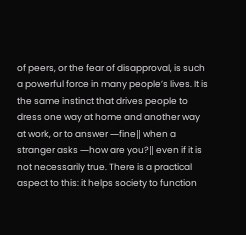of peers, or the fear of disapproval, is such a powerful force in many people’s lives. It is the same instinct that drives people to dress one way at home and another way at work, or to answer ―fine‖ when a stranger asks ―how are you?‖ even if it is not necessarily true. There is a practical aspect to this: it helps society to function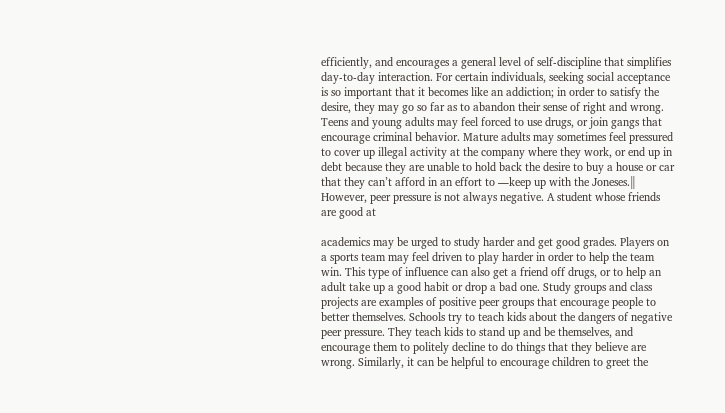efficiently, and encourages a general level of self-discipline that simplifies day-to-day interaction. For certain individuals, seeking social acceptance is so important that it becomes like an addiction; in order to satisfy the desire, they may go so far as to abandon their sense of right and wrong. Teens and young adults may feel forced to use drugs, or join gangs that encourage criminal behavior. Mature adults may sometimes feel pressured to cover up illegal activity at the company where they work, or end up in debt because they are unable to hold back the desire to buy a house or car that they can’t afford in an effort to ―keep up with the Joneses.‖ However, peer pressure is not always negative. A student whose friends are good at

academics may be urged to study harder and get good grades. Players on a sports team may feel driven to play harder in order to help the team win. This type of influence can also get a friend off drugs, or to help an adult take up a good habit or drop a bad one. Study groups and class projects are examples of positive peer groups that encourage people to better themselves. Schools try to teach kids about the dangers of negative peer pressure. They teach kids to stand up and be themselves, and encourage them to politely decline to do things that they believe are wrong. Similarly, it can be helpful to encourage children to greet the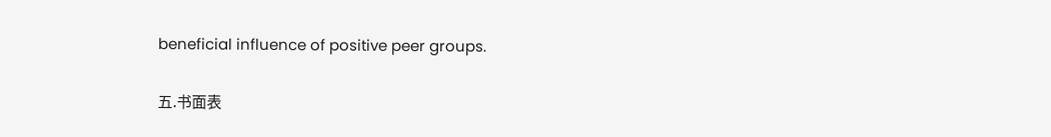beneficial influence of positive peer groups.

五.书面表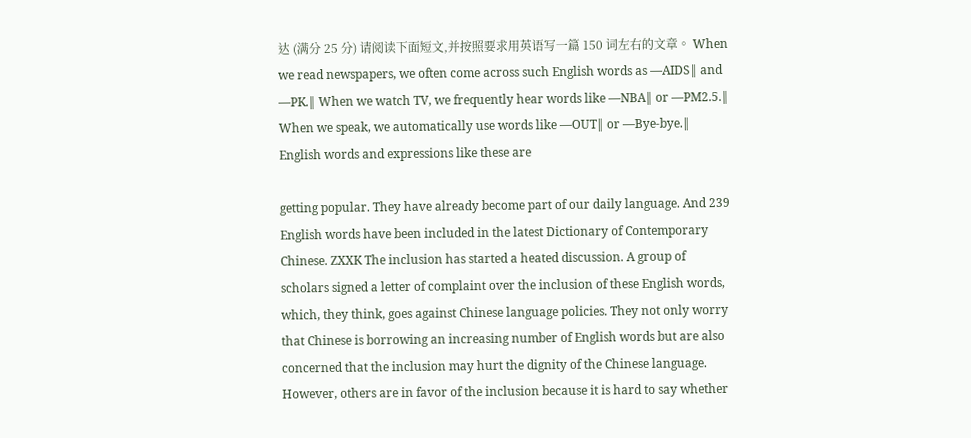达 (满分 25 分) 请阅读下面短文,并按照要求用英语写一篇 150 词左右的文章。 When we read newspapers, we often come across such English words as ―AIDS‖ and ―PK.‖ When we watch TV, we frequently hear words like ―NBA‖ or ―PM2.5.‖ When we speak, we automatically use words like ―OUT‖ or ―Bye-bye.‖ English words and expressions like these are

getting popular. They have already become part of our daily language. And 239 English words have been included in the latest Dictionary of Contemporary Chinese. ZXXK The inclusion has started a heated discussion. A group of scholars signed a letter of complaint over the inclusion of these English words, which, they think, goes against Chinese language policies. They not only worry that Chinese is borrowing an increasing number of English words but are also concerned that the inclusion may hurt the dignity of the Chinese language. However, others are in favor of the inclusion because it is hard to say whether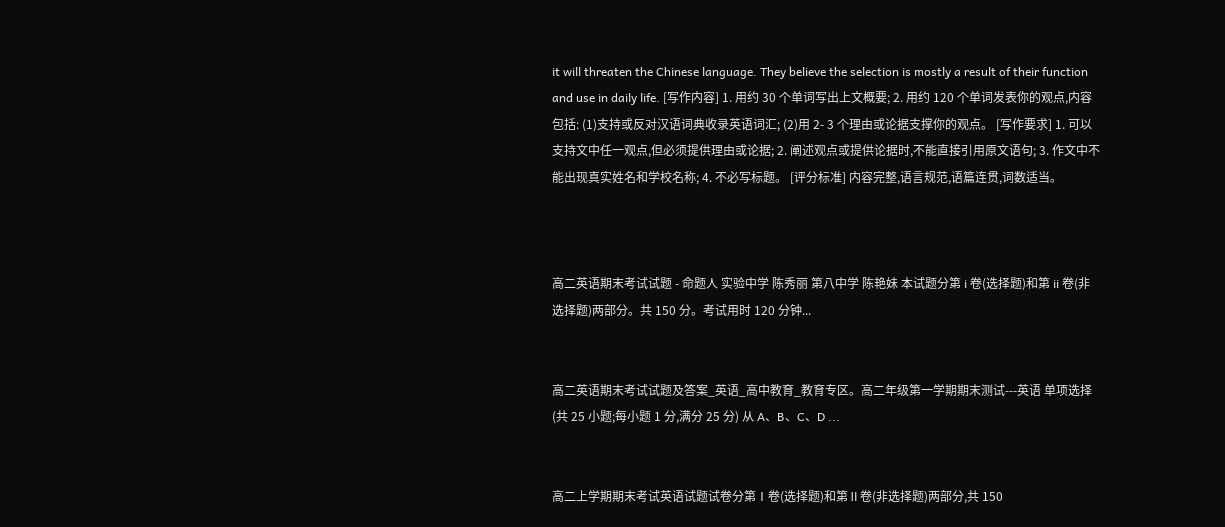it will threaten the Chinese language. They believe the selection is mostly a result of their function and use in daily life. [写作内容] 1. 用约 30 个单词写出上文概要; 2. 用约 120 个单词发表你的观点,内容包括: (1)支持或反对汉语词典收录英语词汇; (2)用 2- 3 个理由或论据支撑你的观点。 [写作要求] 1. 可以支持文中任一观点,但必须提供理由或论据; 2. 阐述观点或提供论据时,不能直接引用原文语句; 3. 作文中不能出现真实姓名和学校名称; 4. 不必写标题。 [评分标准] 内容完整,语言规范,语篇连贯,词数适当。



高二英语期末考试试题 - 命题人 实验中学 陈秀丽 第八中学 陈艳妹 本试题分第 i 卷(选择题)和第 ii 卷(非选择题)两部分。共 150 分。考试用时 120 分钟...


高二英语期末考试试题及答案_英语_高中教育_教育专区。高二年级第一学期期末测试---英语 单项选择(共 25 小题;每小题 1 分,满分 25 分) 从 A、B、C、D ...


高二上学期期末考试英语试题试卷分第Ⅰ卷(选择题)和第Ⅱ卷(非选择题)两部分,共 150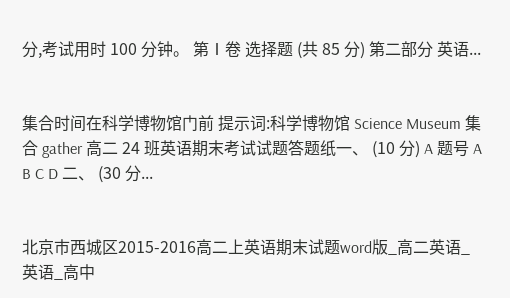分,考试用时 100 分钟。 第Ⅰ卷 选择题 (共 85 分) 第二部分 英语...


集合时间在科学博物馆门前 提示词:科学博物馆 Science Museum 集合 gather 高二 24 班英语期末考试试题答题纸一、 (10 分) A 题号 A B C D 二、 (30 分...


北京市西城区2015-2016高二上英语期末试题word版_高二英语_英语_高中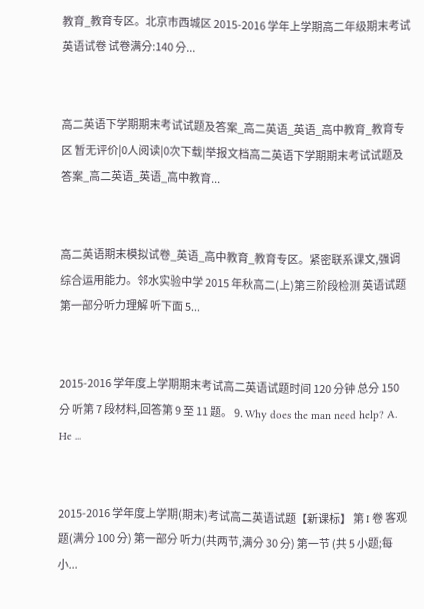教育_教育专区。北京市西城区 2015-2016 学年上学期高二年级期末考试英语试卷 试卷满分:140 分...


高二英语下学期期末考试试题及答案_高二英语_英语_高中教育_教育专区 暂无评价|0人阅读|0次下载|举报文档高二英语下学期期末考试试题及答案_高二英语_英语_高中教育...


高二英语期末模拟试卷_英语_高中教育_教育专区。紧密联系课文,强调综合运用能力。邻水实验中学 2015 年秋高二(上)第三阶段检测 英语试题第一部分听力理解 听下面 5...


2015-2016 学年度上学期期末考试高二英语试题时间 120 分钟 总分 150 分 听第 7 段材料,回答第 9 至 11 题。 9. Why does the man need help? A. He ...


2015-2016 学年度上学期(期末)考试高二英语试题【新课标】 第 I 卷 客观题(满分 100 分) 第一部分 听力(共两节,满分 30 分) 第一节 (共 5 小题;每小...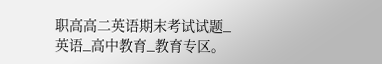职高高二英语期末考试试题_英语_高中教育_教育专区。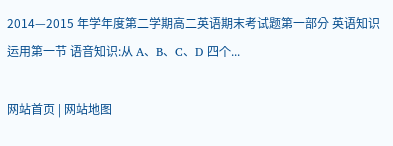2014—2015 年学年度第二学期高二英语期末考试题第一部分 英语知识运用第一节 语音知识:从 A、B、C、D 四个...

网站首页 | 网站地图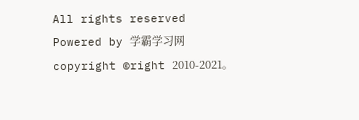All rights reserved Powered by 学霸学习网
copyright ©right 2010-2021。